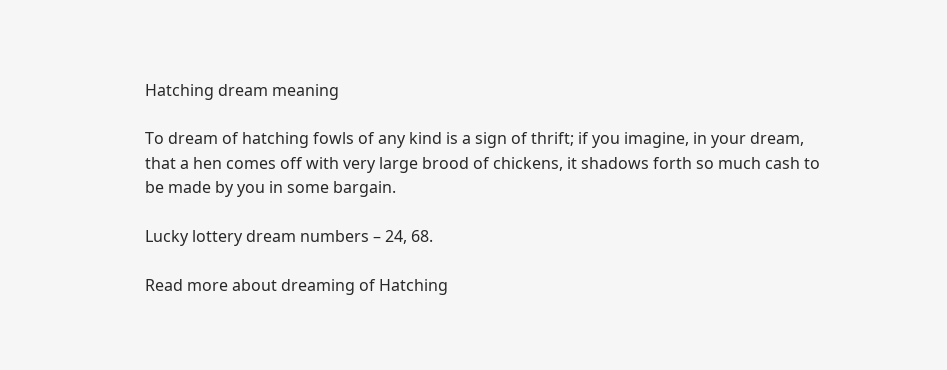Hatching dream meaning

To dream of hatching fowls of any kind is a sign of thrift; if you imagine, in your dream, that a hen comes off with very large brood of chickens, it shadows forth so much cash to be made by you in some bargain.

Lucky lottery dream numbers – 24, 68.

Read more about dreaming of Hatching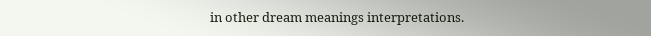in other dream meanings interpretations.